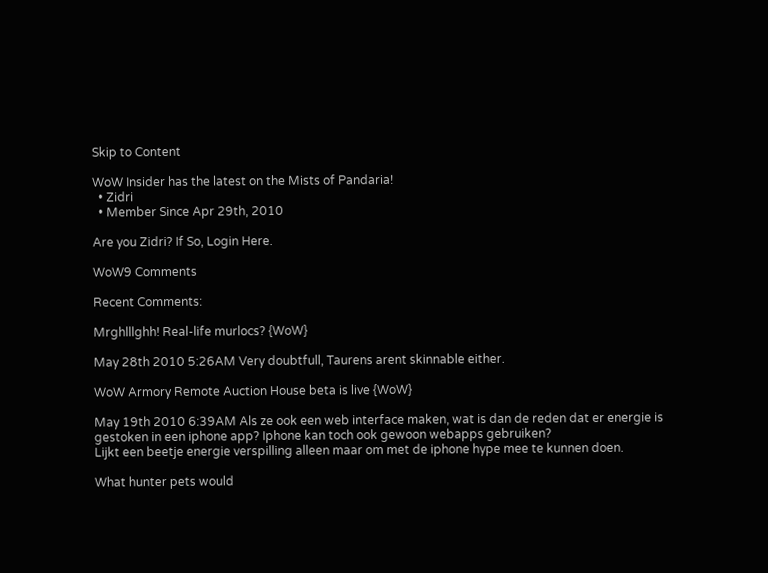Skip to Content

WoW Insider has the latest on the Mists of Pandaria!
  • Zidri
  • Member Since Apr 29th, 2010

Are you Zidri? If So, Login Here.

WoW9 Comments

Recent Comments:

Mrghlllghh! Real-life murlocs? {WoW}

May 28th 2010 5:26AM Very doubtfull, Taurens arent skinnable either.

WoW Armory Remote Auction House beta is live {WoW}

May 19th 2010 6:39AM Als ze ook een web interface maken, wat is dan de reden dat er energie is gestoken in een iphone app? Iphone kan toch ook gewoon webapps gebruiken?
Lijkt een beetje energie verspilling alleen maar om met de iphone hype mee te kunnen doen.

What hunter pets would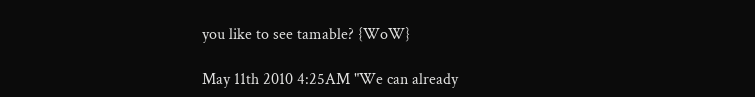you like to see tamable? {WoW}

May 11th 2010 4:25AM "We can already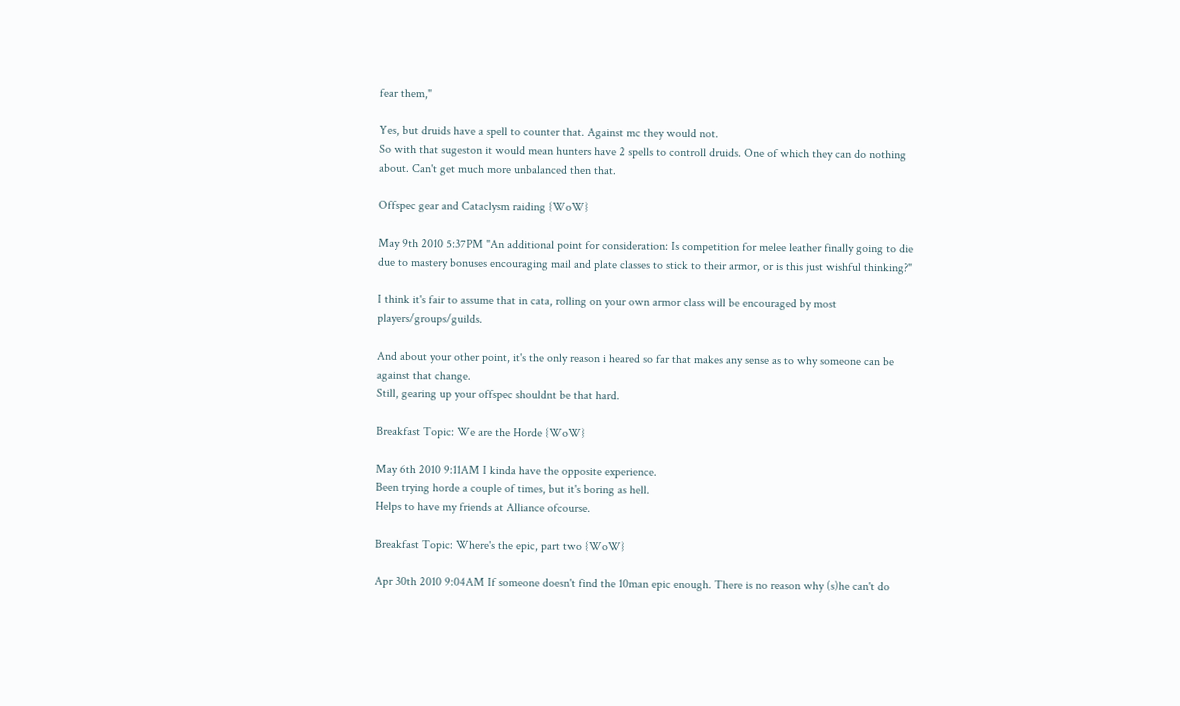fear them,"

Yes, but druids have a spell to counter that. Against mc they would not.
So with that sugeston it would mean hunters have 2 spells to controll druids. One of which they can do nothing about. Can't get much more unbalanced then that.

Offspec gear and Cataclysm raiding {WoW}

May 9th 2010 5:37PM "An additional point for consideration: Is competition for melee leather finally going to die due to mastery bonuses encouraging mail and plate classes to stick to their armor, or is this just wishful thinking?"

I think it's fair to assume that in cata, rolling on your own armor class will be encouraged by most players/groups/guilds.

And about your other point, it's the only reason i heared so far that makes any sense as to why someone can be against that change.
Still, gearing up your offspec shouldnt be that hard.

Breakfast Topic: We are the Horde {WoW}

May 6th 2010 9:11AM I kinda have the opposite experience.
Been trying horde a couple of times, but it's boring as hell.
Helps to have my friends at Alliance ofcourse.

Breakfast Topic: Where's the epic, part two {WoW}

Apr 30th 2010 9:04AM If someone doesn't find the 10man epic enough. There is no reason why (s)he can't do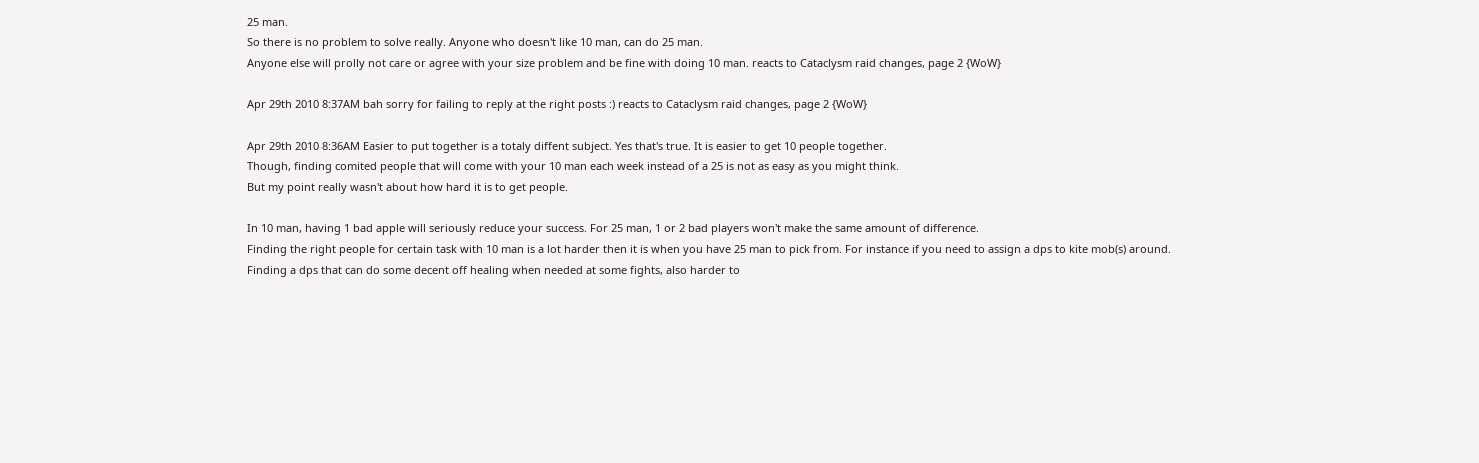25 man.
So there is no problem to solve really. Anyone who doesn't like 10 man, can do 25 man.
Anyone else will prolly not care or agree with your size problem and be fine with doing 10 man. reacts to Cataclysm raid changes, page 2 {WoW}

Apr 29th 2010 8:37AM bah sorry for failing to reply at the right posts :) reacts to Cataclysm raid changes, page 2 {WoW}

Apr 29th 2010 8:36AM Easier to put together is a totaly diffent subject. Yes that's true. It is easier to get 10 people together.
Though, finding comited people that will come with your 10 man each week instead of a 25 is not as easy as you might think.
But my point really wasn't about how hard it is to get people.

In 10 man, having 1 bad apple will seriously reduce your success. For 25 man, 1 or 2 bad players won't make the same amount of difference.
Finding the right people for certain task with 10 man is a lot harder then it is when you have 25 man to pick from. For instance if you need to assign a dps to kite mob(s) around.
Finding a dps that can do some decent off healing when needed at some fights, also harder to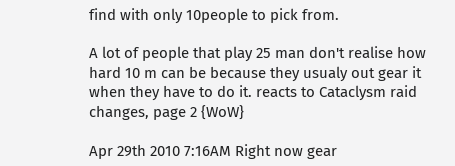find with only 10people to pick from.

A lot of people that play 25 man don't realise how hard 10 m can be because they usualy out gear it when they have to do it. reacts to Cataclysm raid changes, page 2 {WoW}

Apr 29th 2010 7:16AM Right now gear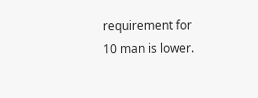requirement for 10 man is lower.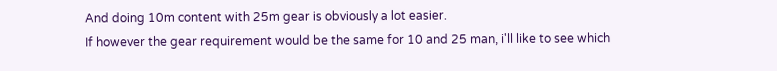And doing 10m content with 25m gear is obviously a lot easier.
If however the gear requirement would be the same for 10 and 25 man, i'll like to see which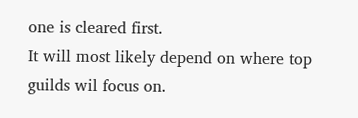one is cleared first.
It will most likely depend on where top guilds wil focus on.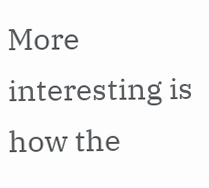More interesting is how the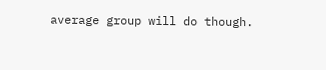average group will do though.